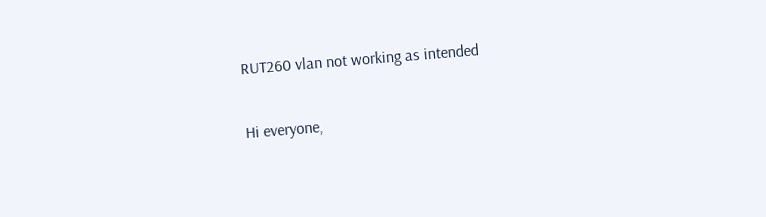RUT260 vlan not working as intended

Hi everyone,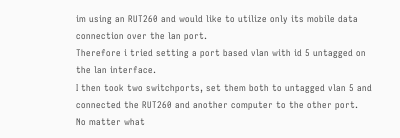im using an RUT260 and would like to utilize only its mobile data connection over the lan port.
Therefore i tried setting a port based vlan with id 5 untagged on the lan interface.
I then took two switchports, set them both to untagged vlan 5 and connected the RUT260 and another computer to the other port.
No matter what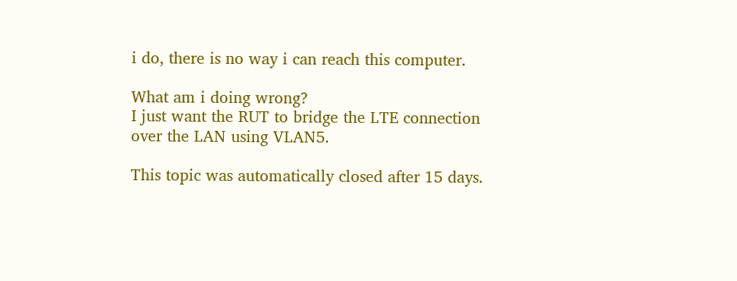i do, there is no way i can reach this computer.

What am i doing wrong?
I just want the RUT to bridge the LTE connection over the LAN using VLAN5.

This topic was automatically closed after 15 days.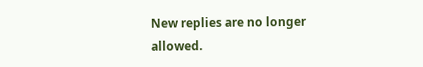New replies are no longer allowed.